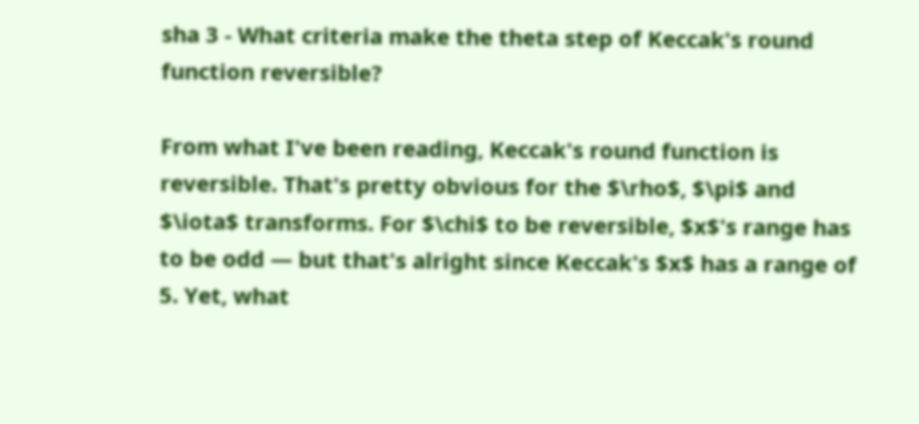sha 3 - What criteria make the theta step of Keccak's round function reversible?

From what I've been reading, Keccak's round function is reversible. That's pretty obvious for the $\rho$, $\pi$ and $\iota$ transforms. For $\chi$ to be reversible, $x$'s range has to be odd — but that's alright since Keccak's $x$ has a range of 5. Yet, what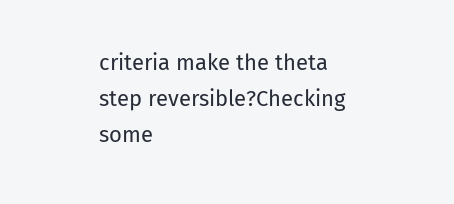criteria make the theta step reversible?Checking some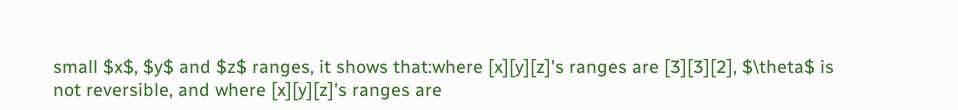small $x$, $y$ and $z$ ranges, it shows that:where [x][y][z]'s ranges are [3][3][2], $\theta$ is not reversible, and where [x][y][z]'s ranges are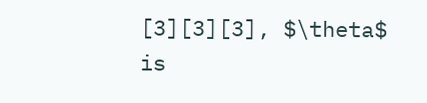[3][3][3], $\theta$ is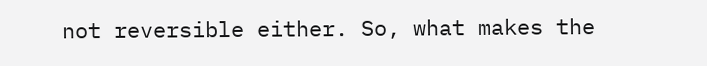not reversible either. So, what makes the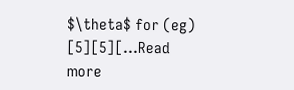$\theta$ for (eg) [5][5][...Read more